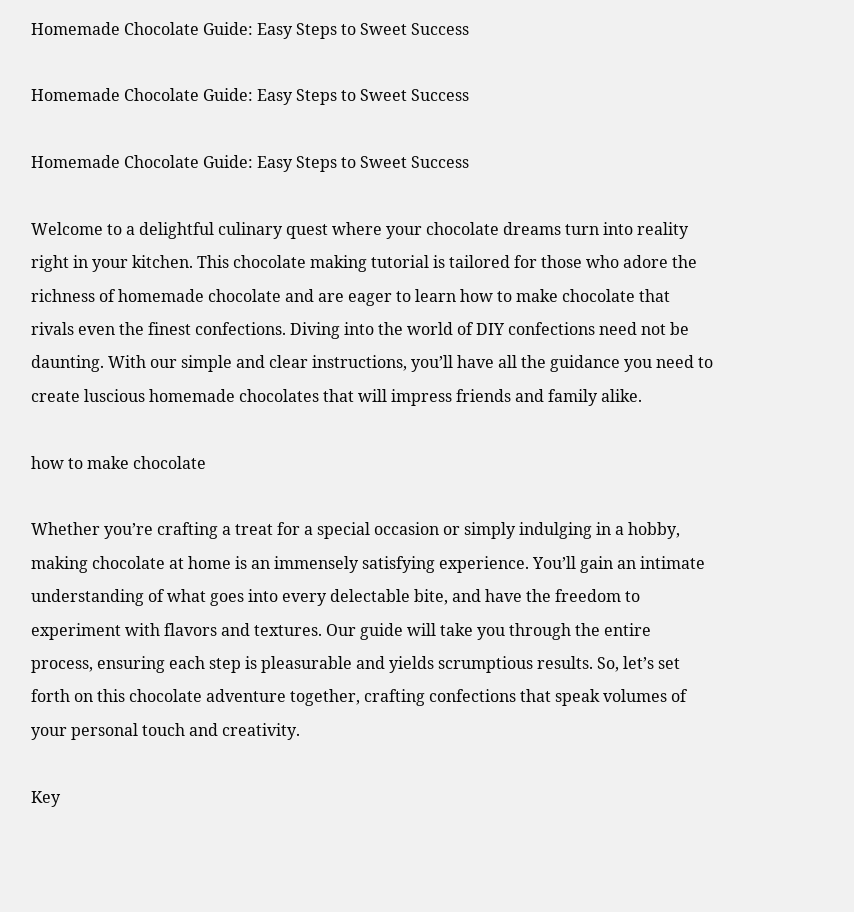Homemade Chocolate Guide: Easy Steps to Sweet Success

Homemade Chocolate Guide: Easy Steps to Sweet Success

Homemade Chocolate Guide: Easy Steps to Sweet Success

Welcome to a delightful culinary quest where your chocolate dreams turn into reality right in your kitchen. This chocolate making tutorial is tailored for those who adore the richness of homemade chocolate and are eager to learn how to make chocolate that rivals even the finest confections. Diving into the world of DIY confections need not be daunting. With our simple and clear instructions, you’ll have all the guidance you need to create luscious homemade chocolates that will impress friends and family alike.

how to make chocolate

Whether you’re crafting a treat for a special occasion or simply indulging in a hobby, making chocolate at home is an immensely satisfying experience. You’ll gain an intimate understanding of what goes into every delectable bite, and have the freedom to experiment with flavors and textures. Our guide will take you through the entire process, ensuring each step is pleasurable and yields scrumptious results. So, let’s set forth on this chocolate adventure together, crafting confections that speak volumes of your personal touch and creativity.

Key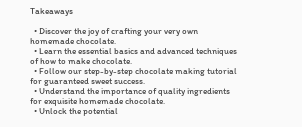Takeaways

  • Discover the joy of crafting your very own homemade chocolate.
  • Learn the essential basics and advanced techniques of how to make chocolate.
  • Follow our step-by-step chocolate making tutorial for guaranteed sweet success.
  • Understand the importance of quality ingredients for exquisite homemade chocolate.
  • Unlock the potential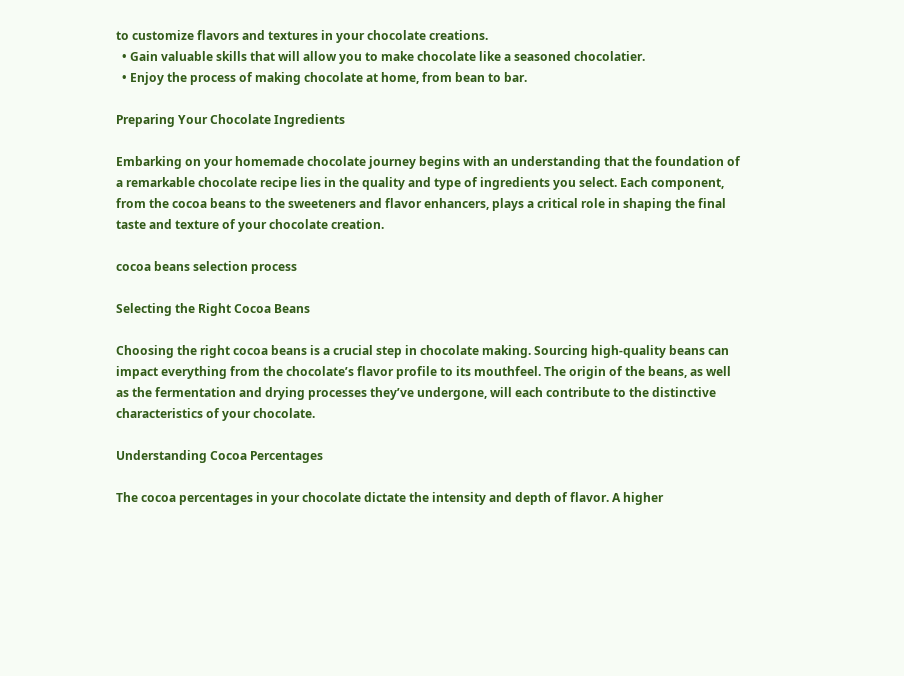to customize flavors and textures in your chocolate creations.
  • Gain valuable skills that will allow you to make chocolate like a seasoned chocolatier.
  • Enjoy the process of making chocolate at home, from bean to bar.

Preparing Your Chocolate Ingredients

Embarking on your homemade chocolate journey begins with an understanding that the foundation of a remarkable chocolate recipe lies in the quality and type of ingredients you select. Each component, from the cocoa beans to the sweeteners and flavor enhancers, plays a critical role in shaping the final taste and texture of your chocolate creation.

cocoa beans selection process

Selecting the Right Cocoa Beans

Choosing the right cocoa beans is a crucial step in chocolate making. Sourcing high-quality beans can impact everything from the chocolate’s flavor profile to its mouthfeel. The origin of the beans, as well as the fermentation and drying processes they’ve undergone, will each contribute to the distinctive characteristics of your chocolate.

Understanding Cocoa Percentages

The cocoa percentages in your chocolate dictate the intensity and depth of flavor. A higher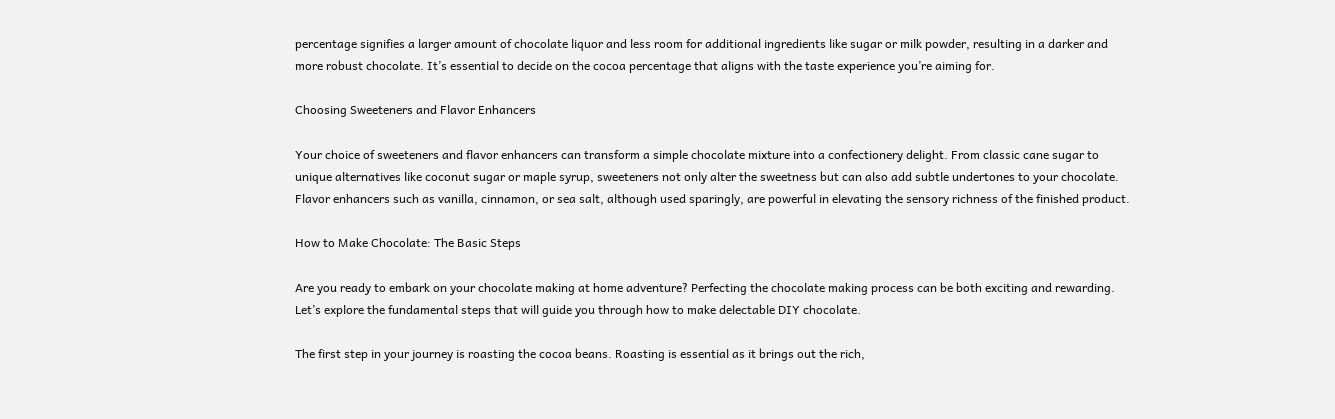percentage signifies a larger amount of chocolate liquor and less room for additional ingredients like sugar or milk powder, resulting in a darker and more robust chocolate. It’s essential to decide on the cocoa percentage that aligns with the taste experience you’re aiming for.

Choosing Sweeteners and Flavor Enhancers

Your choice of sweeteners and flavor enhancers can transform a simple chocolate mixture into a confectionery delight. From classic cane sugar to unique alternatives like coconut sugar or maple syrup, sweeteners not only alter the sweetness but can also add subtle undertones to your chocolate. Flavor enhancers such as vanilla, cinnamon, or sea salt, although used sparingly, are powerful in elevating the sensory richness of the finished product.

How to Make Chocolate: The Basic Steps

Are you ready to embark on your chocolate making at home adventure? Perfecting the chocolate making process can be both exciting and rewarding. Let’s explore the fundamental steps that will guide you through how to make delectable DIY chocolate.

The first step in your journey is roasting the cocoa beans. Roasting is essential as it brings out the rich,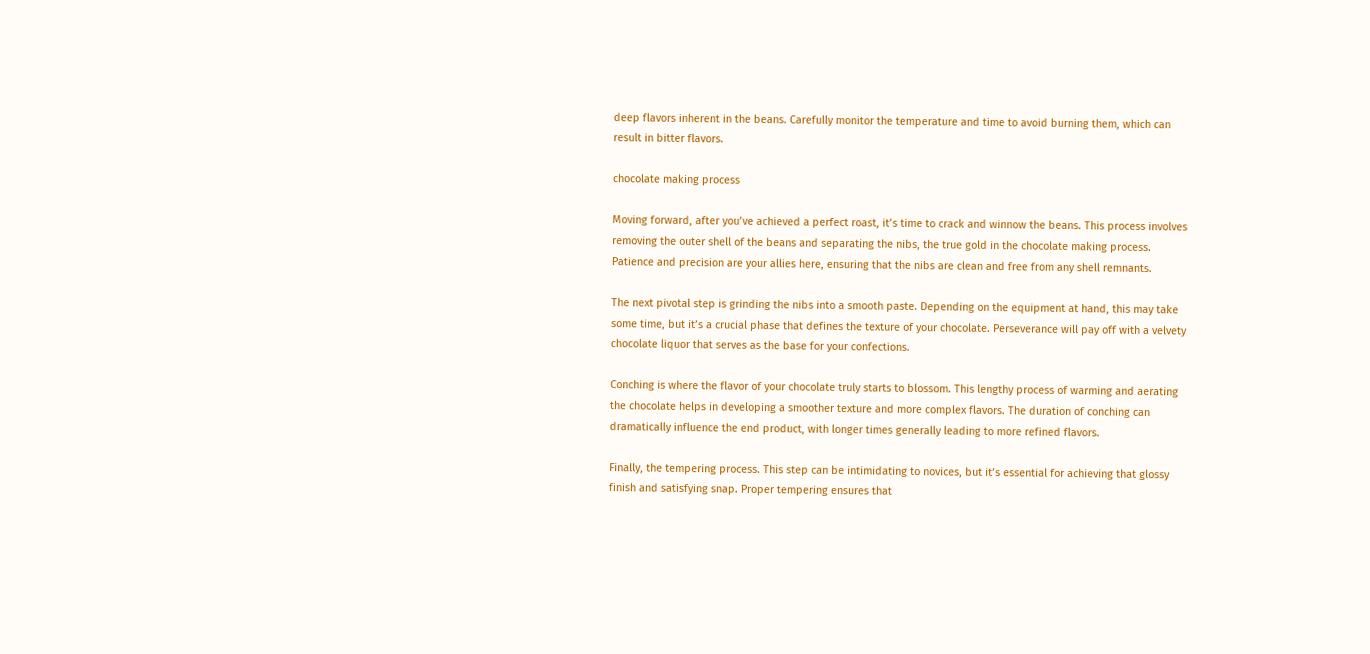deep flavors inherent in the beans. Carefully monitor the temperature and time to avoid burning them, which can result in bitter flavors.

chocolate making process

Moving forward, after you’ve achieved a perfect roast, it’s time to crack and winnow the beans. This process involves removing the outer shell of the beans and separating the nibs, the true gold in the chocolate making process. Patience and precision are your allies here, ensuring that the nibs are clean and free from any shell remnants.

The next pivotal step is grinding the nibs into a smooth paste. Depending on the equipment at hand, this may take some time, but it’s a crucial phase that defines the texture of your chocolate. Perseverance will pay off with a velvety chocolate liquor that serves as the base for your confections.

Conching is where the flavor of your chocolate truly starts to blossom. This lengthy process of warming and aerating the chocolate helps in developing a smoother texture and more complex flavors. The duration of conching can dramatically influence the end product, with longer times generally leading to more refined flavors.

Finally, the tempering process. This step can be intimidating to novices, but it’s essential for achieving that glossy finish and satisfying snap. Proper tempering ensures that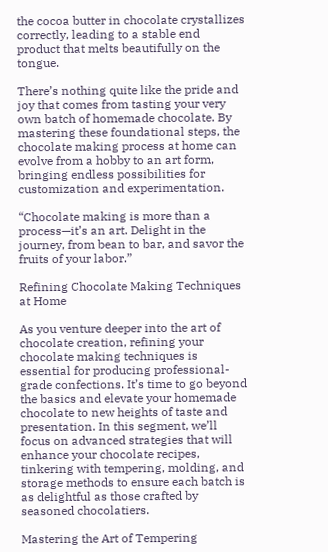the cocoa butter in chocolate crystallizes correctly, leading to a stable end product that melts beautifully on the tongue.

There’s nothing quite like the pride and joy that comes from tasting your very own batch of homemade chocolate. By mastering these foundational steps, the chocolate making process at home can evolve from a hobby to an art form, bringing endless possibilities for customization and experimentation.

“Chocolate making is more than a process—it’s an art. Delight in the journey, from bean to bar, and savor the fruits of your labor.”

Refining Chocolate Making Techniques at Home

As you venture deeper into the art of chocolate creation, refining your chocolate making techniques is essential for producing professional-grade confections. It’s time to go beyond the basics and elevate your homemade chocolate to new heights of taste and presentation. In this segment, we’ll focus on advanced strategies that will enhance your chocolate recipes, tinkering with tempering, molding, and storage methods to ensure each batch is as delightful as those crafted by seasoned chocolatiers.

Mastering the Art of Tempering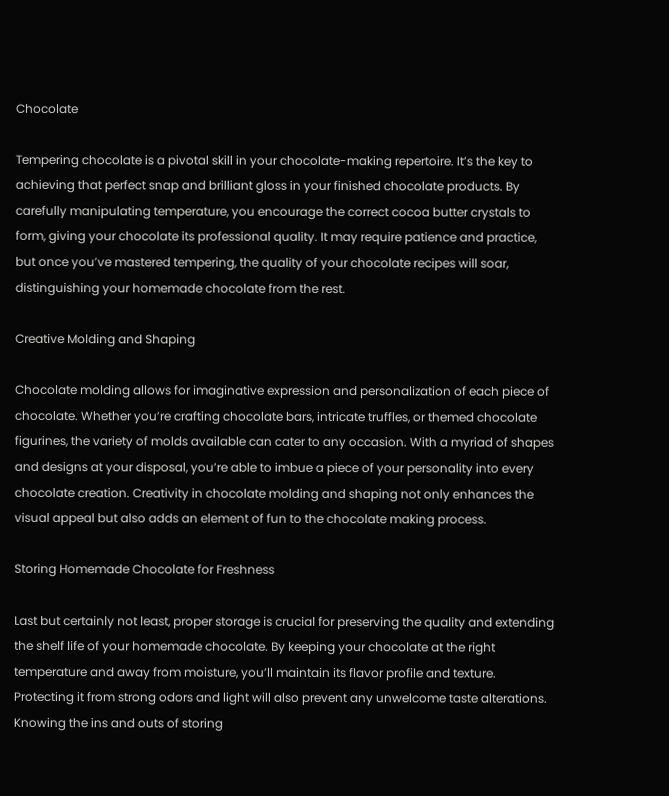Chocolate

Tempering chocolate is a pivotal skill in your chocolate-making repertoire. It’s the key to achieving that perfect snap and brilliant gloss in your finished chocolate products. By carefully manipulating temperature, you encourage the correct cocoa butter crystals to form, giving your chocolate its professional quality. It may require patience and practice, but once you’ve mastered tempering, the quality of your chocolate recipes will soar, distinguishing your homemade chocolate from the rest.

Creative Molding and Shaping

Chocolate molding allows for imaginative expression and personalization of each piece of chocolate. Whether you’re crafting chocolate bars, intricate truffles, or themed chocolate figurines, the variety of molds available can cater to any occasion. With a myriad of shapes and designs at your disposal, you’re able to imbue a piece of your personality into every chocolate creation. Creativity in chocolate molding and shaping not only enhances the visual appeal but also adds an element of fun to the chocolate making process.

Storing Homemade Chocolate for Freshness

Last but certainly not least, proper storage is crucial for preserving the quality and extending the shelf life of your homemade chocolate. By keeping your chocolate at the right temperature and away from moisture, you’ll maintain its flavor profile and texture. Protecting it from strong odors and light will also prevent any unwelcome taste alterations. Knowing the ins and outs of storing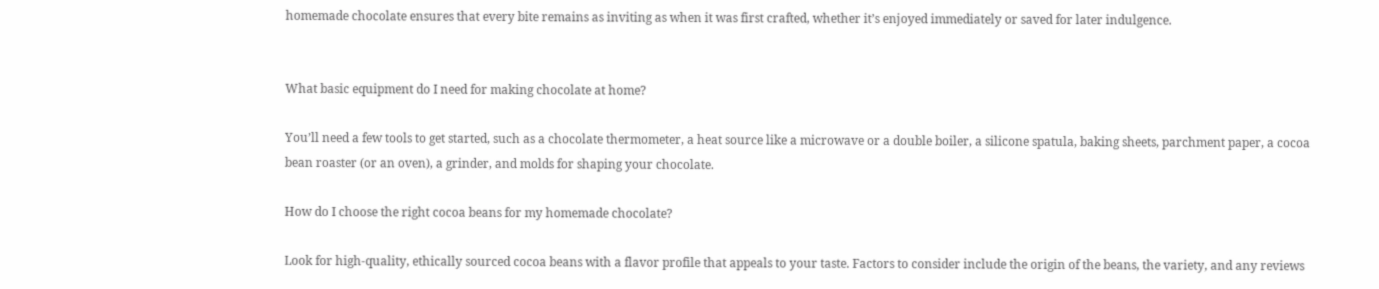homemade chocolate ensures that every bite remains as inviting as when it was first crafted, whether it’s enjoyed immediately or saved for later indulgence.


What basic equipment do I need for making chocolate at home?

You’ll need a few tools to get started, such as a chocolate thermometer, a heat source like a microwave or a double boiler, a silicone spatula, baking sheets, parchment paper, a cocoa bean roaster (or an oven), a grinder, and molds for shaping your chocolate.

How do I choose the right cocoa beans for my homemade chocolate?

Look for high-quality, ethically sourced cocoa beans with a flavor profile that appeals to your taste. Factors to consider include the origin of the beans, the variety, and any reviews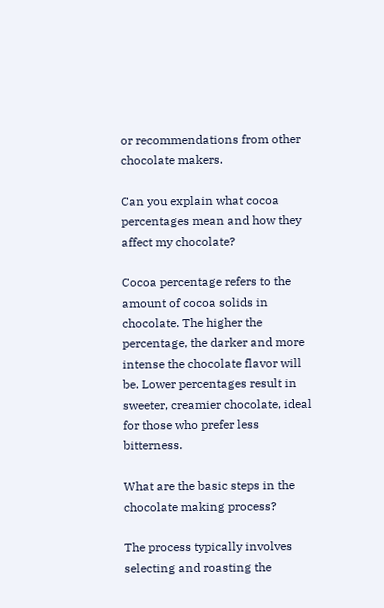or recommendations from other chocolate makers.

Can you explain what cocoa percentages mean and how they affect my chocolate?

Cocoa percentage refers to the amount of cocoa solids in chocolate. The higher the percentage, the darker and more intense the chocolate flavor will be. Lower percentages result in sweeter, creamier chocolate, ideal for those who prefer less bitterness.

What are the basic steps in the chocolate making process?

The process typically involves selecting and roasting the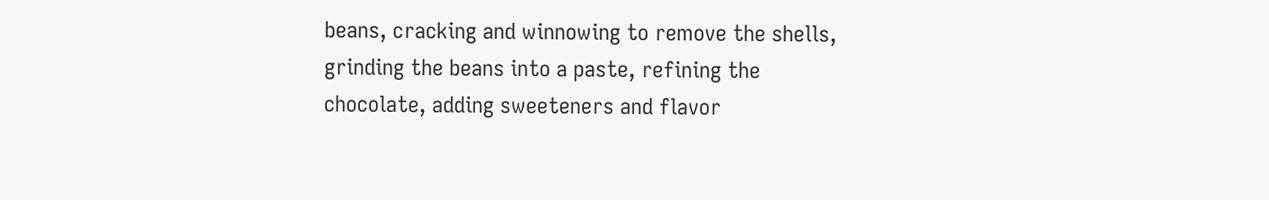beans, cracking and winnowing to remove the shells, grinding the beans into a paste, refining the chocolate, adding sweeteners and flavor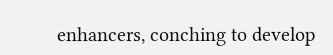enhancers, conching to develop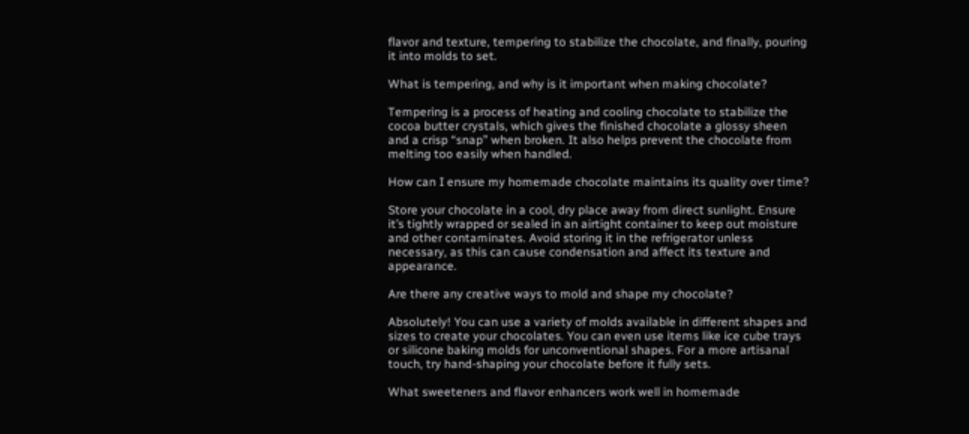flavor and texture, tempering to stabilize the chocolate, and finally, pouring it into molds to set.

What is tempering, and why is it important when making chocolate?

Tempering is a process of heating and cooling chocolate to stabilize the cocoa butter crystals, which gives the finished chocolate a glossy sheen and a crisp “snap” when broken. It also helps prevent the chocolate from melting too easily when handled.

How can I ensure my homemade chocolate maintains its quality over time?

Store your chocolate in a cool, dry place away from direct sunlight. Ensure it’s tightly wrapped or sealed in an airtight container to keep out moisture and other contaminates. Avoid storing it in the refrigerator unless necessary, as this can cause condensation and affect its texture and appearance.

Are there any creative ways to mold and shape my chocolate?

Absolutely! You can use a variety of molds available in different shapes and sizes to create your chocolates. You can even use items like ice cube trays or silicone baking molds for unconventional shapes. For a more artisanal touch, try hand-shaping your chocolate before it fully sets.

What sweeteners and flavor enhancers work well in homemade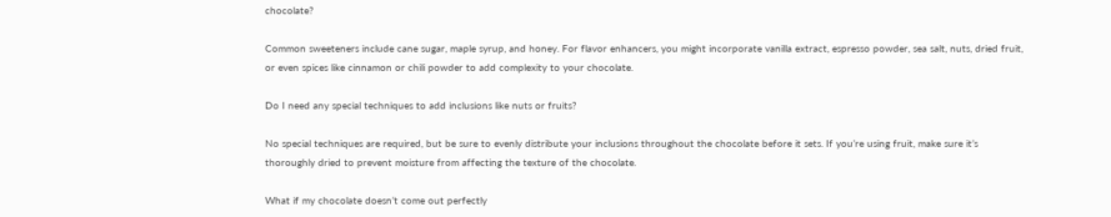chocolate?

Common sweeteners include cane sugar, maple syrup, and honey. For flavor enhancers, you might incorporate vanilla extract, espresso powder, sea salt, nuts, dried fruit, or even spices like cinnamon or chili powder to add complexity to your chocolate.

Do I need any special techniques to add inclusions like nuts or fruits?

No special techniques are required, but be sure to evenly distribute your inclusions throughout the chocolate before it sets. If you’re using fruit, make sure it’s thoroughly dried to prevent moisture from affecting the texture of the chocolate.

What if my chocolate doesn’t come out perfectly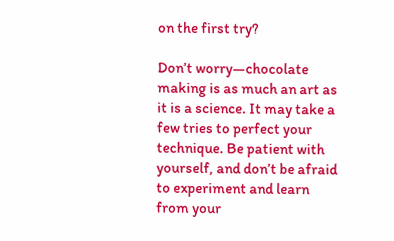on the first try?

Don’t worry—chocolate making is as much an art as it is a science. It may take a few tries to perfect your technique. Be patient with yourself, and don’t be afraid to experiment and learn from your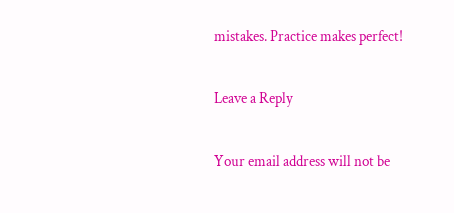mistakes. Practice makes perfect!

Leave a Reply

Your email address will not be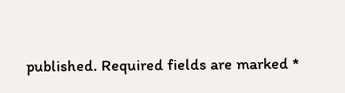published. Required fields are marked *